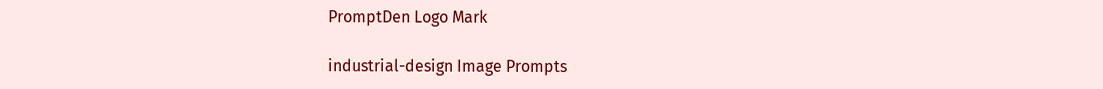PromptDen Logo Mark

industrial-design Image Prompts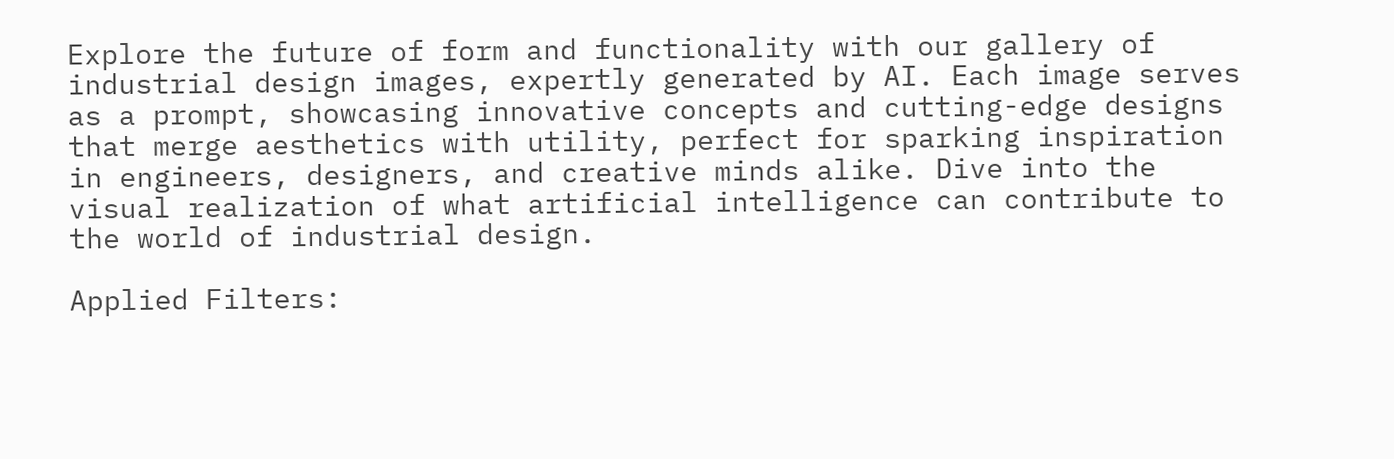Explore the future of form and functionality with our gallery of industrial design images, expertly generated by AI. Each image serves as a prompt, showcasing innovative concepts and cutting-edge designs that merge aesthetics with utility, perfect for sparking inspiration in engineers, designers, and creative minds alike. Dive into the visual realization of what artificial intelligence can contribute to the world of industrial design.

Applied Filters: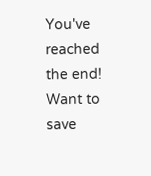You've reached the end!
Want to save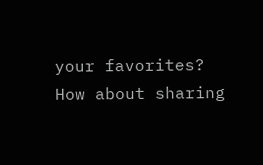your favorites?  How about sharing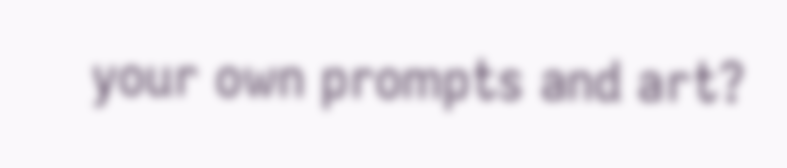your own prompts and art?